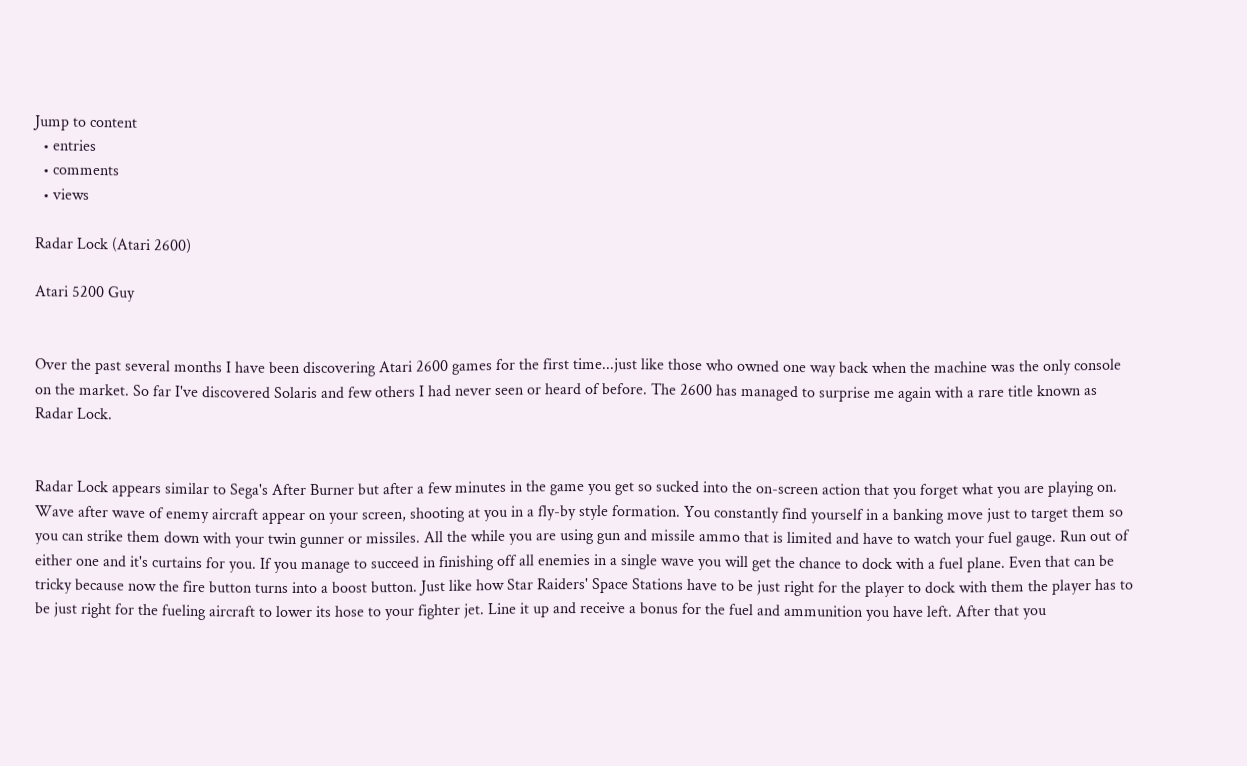Jump to content
  • entries
  • comments
  • views

Radar Lock (Atari 2600)

Atari 5200 Guy


Over the past several months I have been discovering Atari 2600 games for the first time...just like those who owned one way back when the machine was the only console on the market. So far I've discovered Solaris and few others I had never seen or heard of before. The 2600 has managed to surprise me again with a rare title known as Radar Lock.


Radar Lock appears similar to Sega's After Burner but after a few minutes in the game you get so sucked into the on-screen action that you forget what you are playing on. Wave after wave of enemy aircraft appear on your screen, shooting at you in a fly-by style formation. You constantly find yourself in a banking move just to target them so you can strike them down with your twin gunner or missiles. All the while you are using gun and missile ammo that is limited and have to watch your fuel gauge. Run out of either one and it's curtains for you. If you manage to succeed in finishing off all enemies in a single wave you will get the chance to dock with a fuel plane. Even that can be tricky because now the fire button turns into a boost button. Just like how Star Raiders' Space Stations have to be just right for the player to dock with them the player has to be just right for the fueling aircraft to lower its hose to your fighter jet. Line it up and receive a bonus for the fuel and ammunition you have left. After that you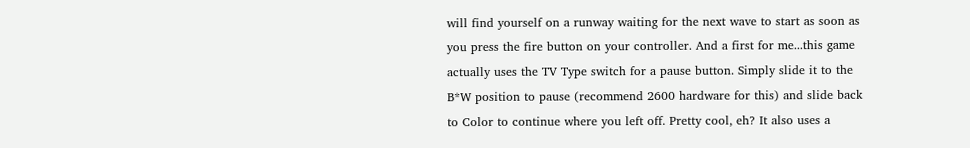will find yourself on a runway waiting for the next wave to start as soon as you press the fire button on your controller. And a first for me...this game actually uses the TV Type switch for a pause button. Simply slide it to the B*W position to pause (recommend 2600 hardware for this) and slide back to Color to continue where you left off. Pretty cool, eh? It also uses a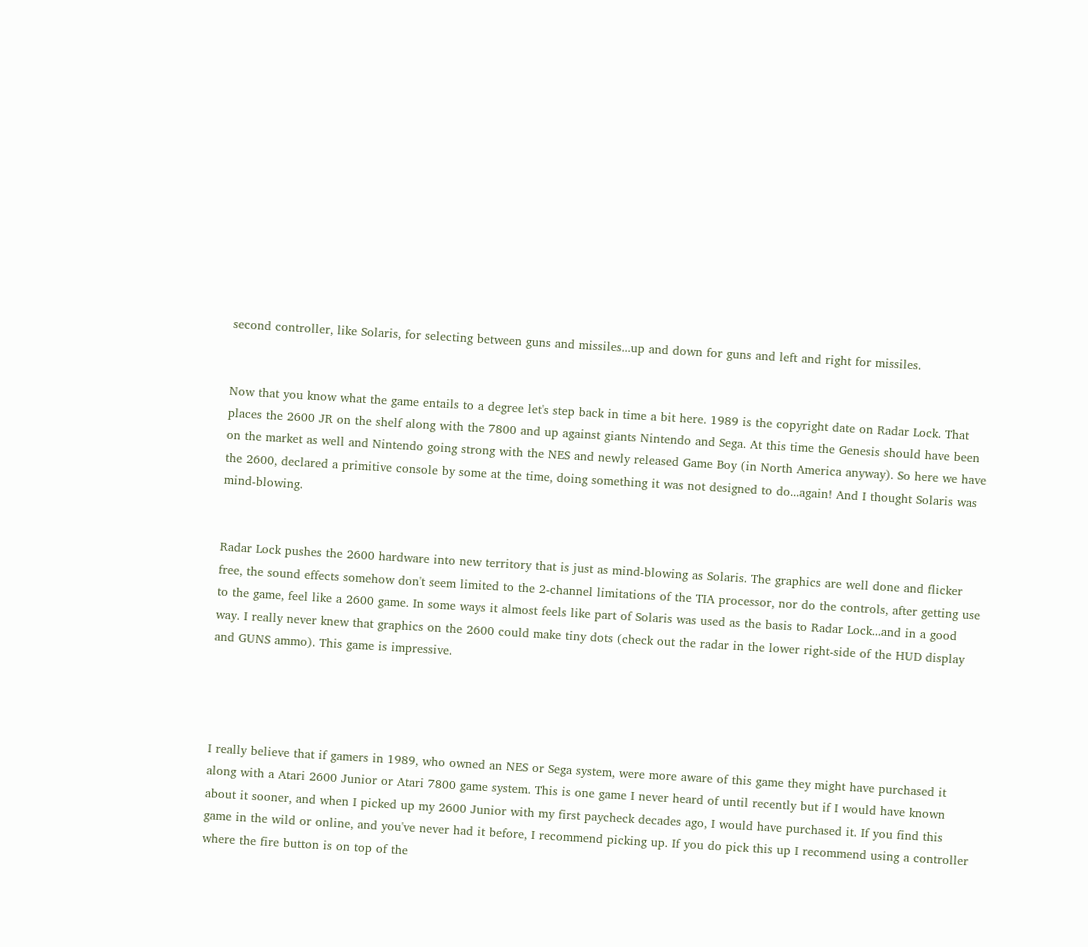second controller, like Solaris, for selecting between guns and missiles...up and down for guns and left and right for missiles.


Now that you know what the game entails to a degree let's step back in time a bit here. 1989 is the copyright date on Radar Lock. That places the 2600 JR on the shelf along with the 7800 and up against giants Nintendo and Sega. At this time the Genesis should have been on the market as well and Nintendo going strong with the NES and newly released Game Boy (in North America anyway). So here we have the 2600, declared a primitive console by some at the time, doing something it was not designed to do...again! And I thought Solaris was mind-blowing.


Radar Lock pushes the 2600 hardware into new territory that is just as mind-blowing as Solaris. The graphics are well done and flicker free, the sound effects somehow don't seem limited to the 2-channel limitations of the TIA processor, nor do the controls, after getting use to the game, feel like a 2600 game. In some ways it almost feels like part of Solaris was used as the basis to Radar Lock...and in a good way. I really never knew that graphics on the 2600 could make tiny dots (check out the radar in the lower right-side of the HUD display and GUNS ammo). This game is impressive.




I really believe that if gamers in 1989, who owned an NES or Sega system, were more aware of this game they might have purchased it along with a Atari 2600 Junior or Atari 7800 game system. This is one game I never heard of until recently but if I would have known about it sooner, and when I picked up my 2600 Junior with my first paycheck decades ago, I would have purchased it. If you find this game in the wild or online, and you've never had it before, I recommend picking up. If you do pick this up I recommend using a controller where the fire button is on top of the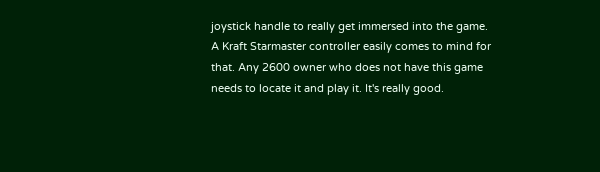joystick handle to really get immersed into the game. A Kraft Starmaster controller easily comes to mind for that. Any 2600 owner who does not have this game needs to locate it and play it. It's really good.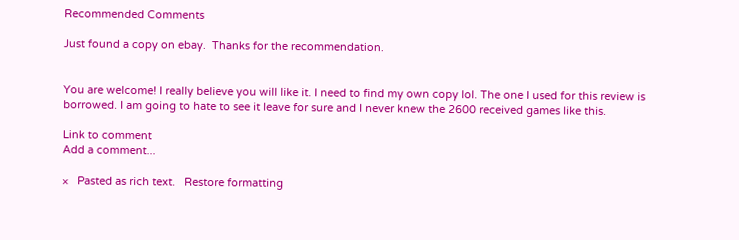Recommended Comments

Just found a copy on ebay.  Thanks for the recommendation.


You are welcome! I really believe you will like it. I need to find my own copy lol. The one I used for this review is borrowed. I am going to hate to see it leave for sure and I never knew the 2600 received games like this.

Link to comment
Add a comment...

×   Pasted as rich text.   Restore formatting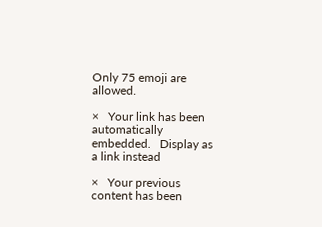Only 75 emoji are allowed.

×   Your link has been automatically embedded.   Display as a link instead

×   Your previous content has been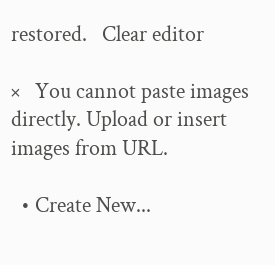restored.   Clear editor

×   You cannot paste images directly. Upload or insert images from URL.

  • Create New...